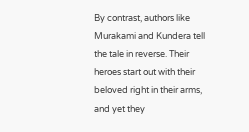By contrast, authors like Murakami and Kundera tell the tale in reverse. Their heroes start out with their beloved right in their arms, and yet they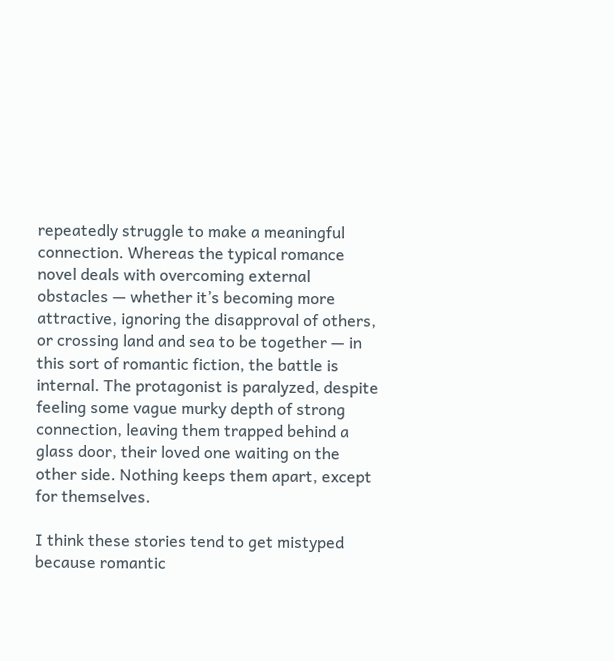repeatedly struggle to make a meaningful connection. Whereas the typical romance novel deals with overcoming external obstacles — whether it’s becoming more attractive, ignoring the disapproval of others, or crossing land and sea to be together — in this sort of romantic fiction, the battle is internal. The protagonist is paralyzed, despite feeling some vague murky depth of strong connection, leaving them trapped behind a glass door, their loved one waiting on the other side. Nothing keeps them apart, except for themselves.

I think these stories tend to get mistyped because romantic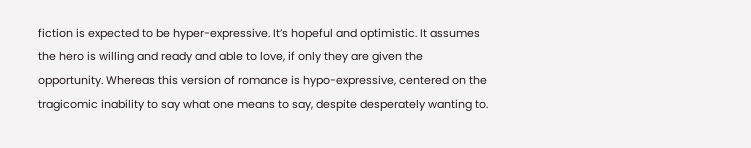fiction is expected to be hyper-expressive. It’s hopeful and optimistic. It assumes the hero is willing and ready and able to love, if only they are given the opportunity. Whereas this version of romance is hypo-expressive, centered on the tragicomic inability to say what one means to say, despite desperately wanting to.